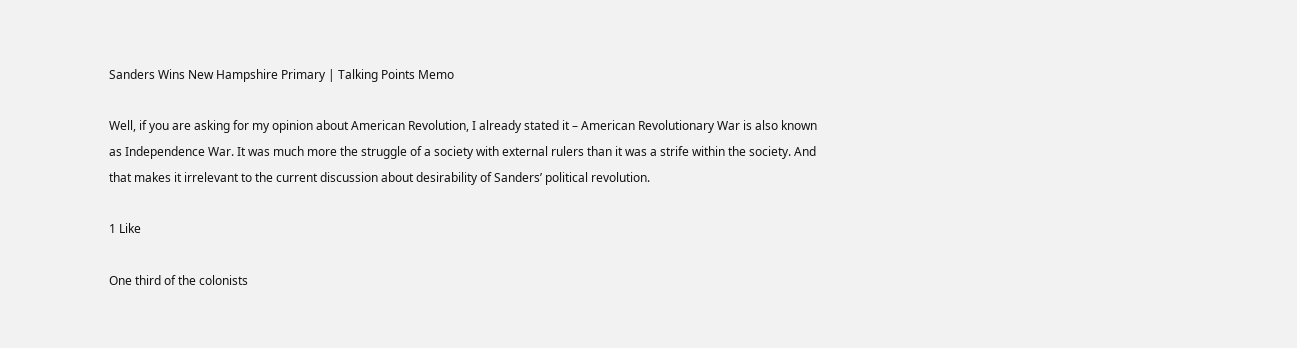Sanders Wins New Hampshire Primary | Talking Points Memo

Well, if you are asking for my opinion about American Revolution, I already stated it – American Revolutionary War is also known as Independence War. It was much more the struggle of a society with external rulers than it was a strife within the society. And that makes it irrelevant to the current discussion about desirability of Sanders’ political revolution.

1 Like

One third of the colonists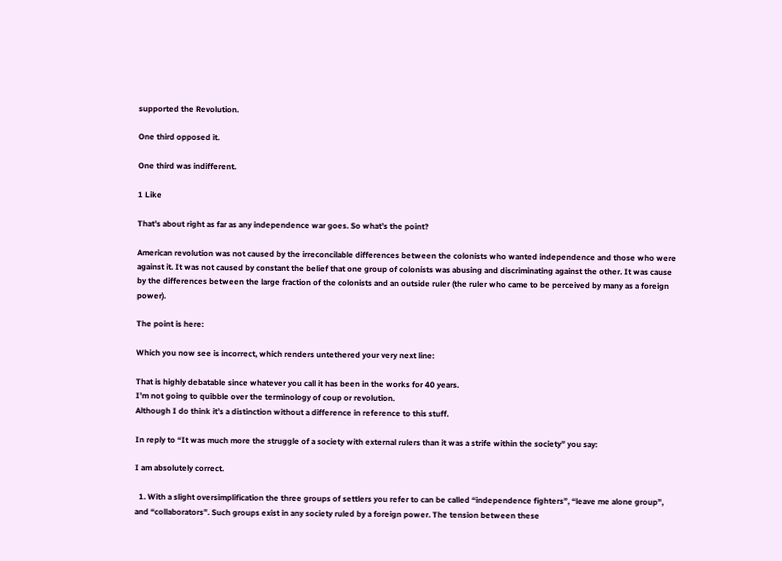supported the Revolution.

One third opposed it.

One third was indifferent.

1 Like

That’s about right as far as any independence war goes. So what’s the point?

American revolution was not caused by the irreconcilable differences between the colonists who wanted independence and those who were against it. It was not caused by constant the belief that one group of colonists was abusing and discriminating against the other. It was cause by the differences between the large fraction of the colonists and an outside ruler (the ruler who came to be perceived by many as a foreign power).

The point is here:

Which you now see is incorrect, which renders untethered your very next line:

That is highly debatable since whatever you call it has been in the works for 40 years.
I’m not going to quibble over the terminology of coup or revolution.
Although I do think it’s a distinction without a difference in reference to this stuff.

In reply to “It was much more the struggle of a society with external rulers than it was a strife within the society” you say:

I am absolutely correct.

  1. With a slight oversimplification the three groups of settlers you refer to can be called “independence fighters”, “leave me alone group”, and “collaborators”. Such groups exist in any society ruled by a foreign power. The tension between these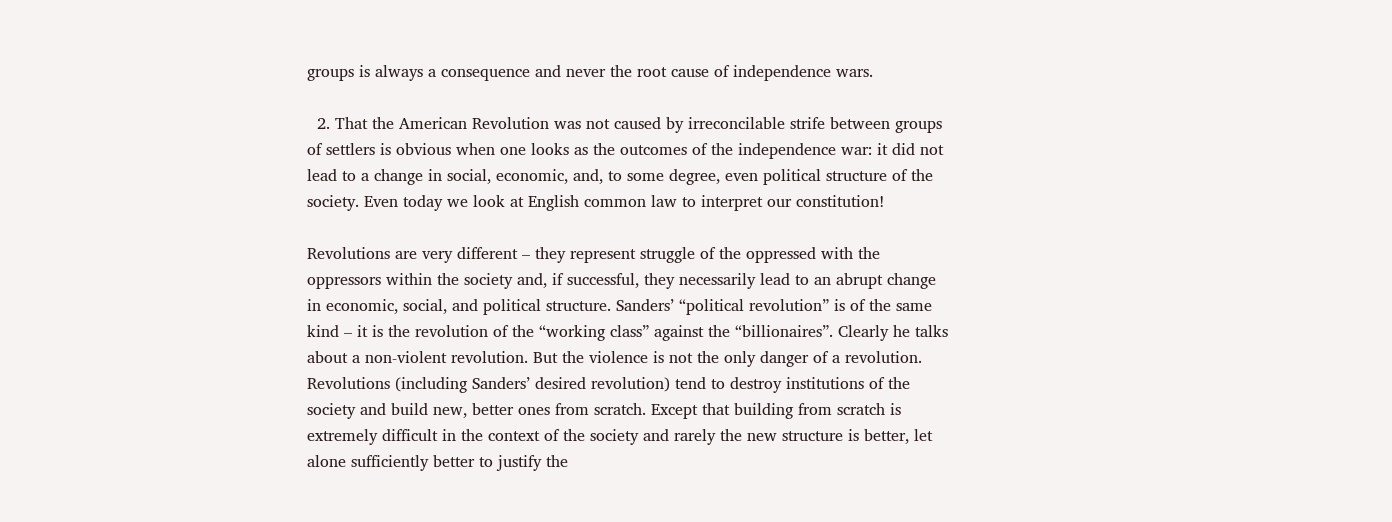groups is always a consequence and never the root cause of independence wars.

  2. That the American Revolution was not caused by irreconcilable strife between groups of settlers is obvious when one looks as the outcomes of the independence war: it did not lead to a change in social, economic, and, to some degree, even political structure of the society. Even today we look at English common law to interpret our constitution!

Revolutions are very different – they represent struggle of the oppressed with the oppressors within the society and, if successful, they necessarily lead to an abrupt change in economic, social, and political structure. Sanders’ “political revolution” is of the same kind – it is the revolution of the “working class” against the “billionaires”. Clearly he talks about a non-violent revolution. But the violence is not the only danger of a revolution. Revolutions (including Sanders’ desired revolution) tend to destroy institutions of the society and build new, better ones from scratch. Except that building from scratch is extremely difficult in the context of the society and rarely the new structure is better, let alone sufficiently better to justify the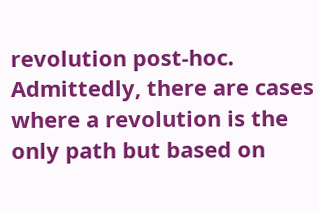revolution post-hoc. Admittedly, there are cases where a revolution is the only path but based on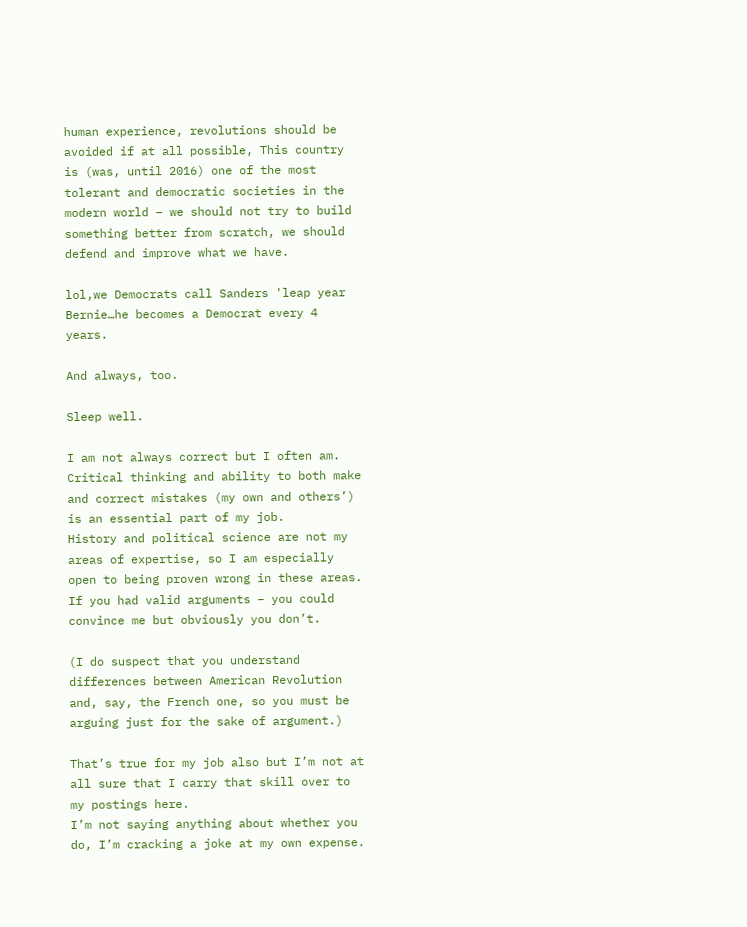human experience, revolutions should be avoided if at all possible, This country is (was, until 2016) one of the most tolerant and democratic societies in the modern world – we should not try to build something better from scratch, we should defend and improve what we have.

lol,we Democrats call Sanders 'leap year Bernie…he becomes a Democrat every 4 years.

And always, too.

Sleep well.

I am not always correct but I often am. Critical thinking and ability to both make and correct mistakes (my own and others’) is an essential part of my job.
History and political science are not my areas of expertise, so I am especially open to being proven wrong in these areas. If you had valid arguments – you could convince me but obviously you don’t.

(I do suspect that you understand differences between American Revolution and, say, the French one, so you must be arguing just for the sake of argument.)

That’s true for my job also but I’m not at all sure that I carry that skill over to my postings here.
I’m not saying anything about whether you do, I’m cracking a joke at my own expense.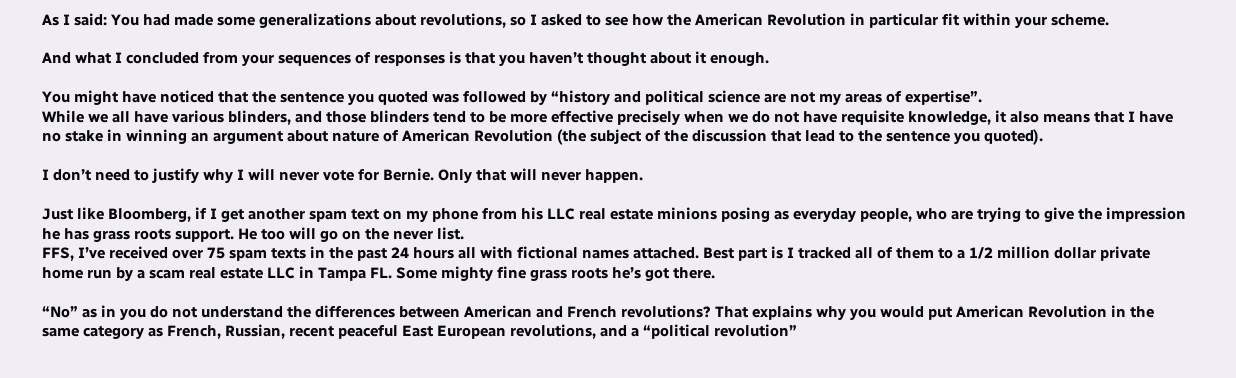As I said: You had made some generalizations about revolutions, so I asked to see how the American Revolution in particular fit within your scheme.

And what I concluded from your sequences of responses is that you haven’t thought about it enough.

You might have noticed that the sentence you quoted was followed by “history and political science are not my areas of expertise”.
While we all have various blinders, and those blinders tend to be more effective precisely when we do not have requisite knowledge, it also means that I have no stake in winning an argument about nature of American Revolution (the subject of the discussion that lead to the sentence you quoted).

I don’t need to justify why I will never vote for Bernie. Only that will never happen.

Just like Bloomberg, if I get another spam text on my phone from his LLC real estate minions posing as everyday people, who are trying to give the impression he has grass roots support. He too will go on the never list.
FFS, I’ve received over 75 spam texts in the past 24 hours all with fictional names attached. Best part is I tracked all of them to a 1/2 million dollar private home run by a scam real estate LLC in Tampa FL. Some mighty fine grass roots he’s got there.

“No” as in you do not understand the differences between American and French revolutions? That explains why you would put American Revolution in the same category as French, Russian, recent peaceful East European revolutions, and a “political revolution”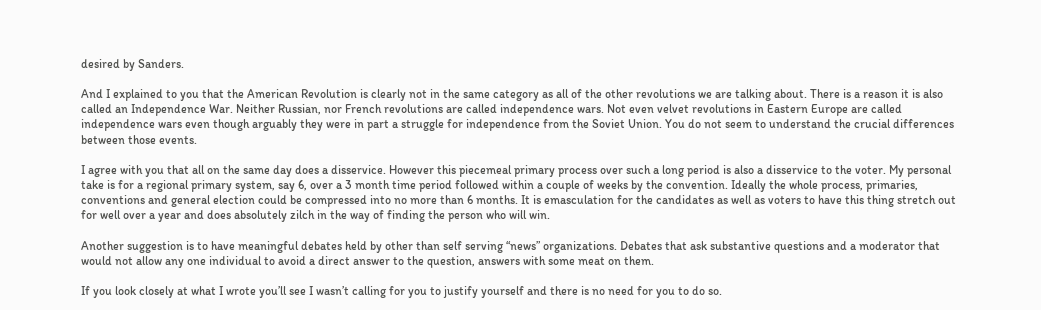desired by Sanders.

And I explained to you that the American Revolution is clearly not in the same category as all of the other revolutions we are talking about. There is a reason it is also called an Independence War. Neither Russian, nor French revolutions are called independence wars. Not even velvet revolutions in Eastern Europe are called independence wars even though arguably they were in part a struggle for independence from the Soviet Union. You do not seem to understand the crucial differences between those events.

I agree with you that all on the same day does a disservice. However this piecemeal primary process over such a long period is also a disservice to the voter. My personal take is for a regional primary system, say 6, over a 3 month time period followed within a couple of weeks by the convention. Ideally the whole process, primaries, conventions and general election could be compressed into no more than 6 months. It is emasculation for the candidates as well as voters to have this thing stretch out for well over a year and does absolutely zilch in the way of finding the person who will win.

Another suggestion is to have meaningful debates held by other than self serving “news” organizations. Debates that ask substantive questions and a moderator that would not allow any one individual to avoid a direct answer to the question, answers with some meat on them.

If you look closely at what I wrote you’ll see I wasn’t calling for you to justify yourself and there is no need for you to do so.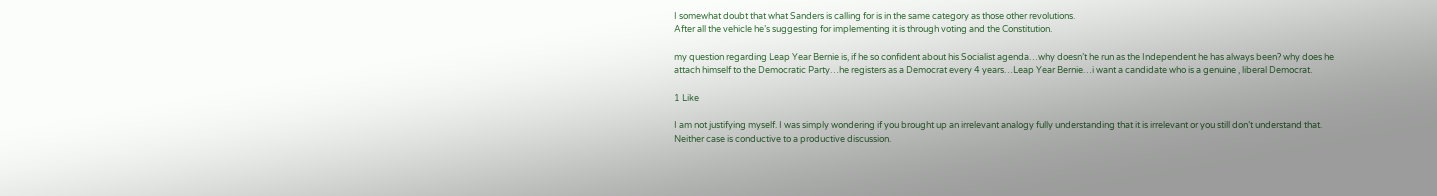I somewhat doubt that what Sanders is calling for is in the same category as those other revolutions.
After all the vehicle he’s suggesting for implementing it is through voting and the Constitution.

my question regarding Leap Year Bernie is, if he so confident about his Socialist agenda…why doesn’t he run as the Independent he has always been? why does he attach himself to the Democratic Party…he registers as a Democrat every 4 years…Leap Year Bernie…i want a candidate who is a genuine , liberal Democrat.

1 Like

I am not justifying myself. I was simply wondering if you brought up an irrelevant analogy fully understanding that it is irrelevant or you still don’t understand that. Neither case is conductive to a productive discussion.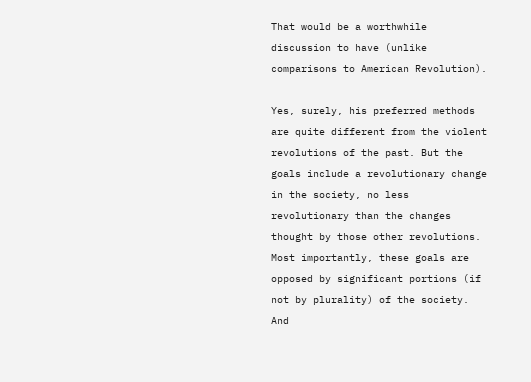That would be a worthwhile discussion to have (unlike comparisons to American Revolution).

Yes, surely, his preferred methods are quite different from the violent revolutions of the past. But the goals include a revolutionary change in the society, no less revolutionary than the changes thought by those other revolutions. Most importantly, these goals are opposed by significant portions (if not by plurality) of the society. And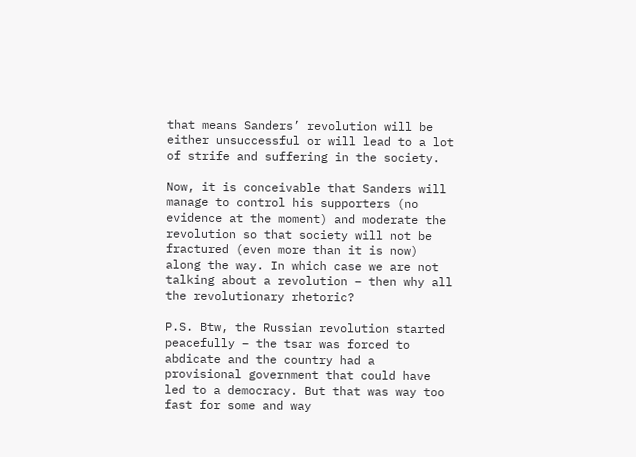that means Sanders’ revolution will be either unsuccessful or will lead to a lot of strife and suffering in the society.

Now, it is conceivable that Sanders will manage to control his supporters (no evidence at the moment) and moderate the revolution so that society will not be fractured (even more than it is now) along the way. In which case we are not talking about a revolution – then why all the revolutionary rhetoric?

P.S. Btw, the Russian revolution started peacefully – the tsar was forced to abdicate and the country had a provisional government that could have led to a democracy. But that was way too fast for some and way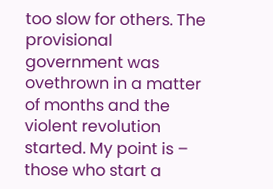too slow for others. The provisional government was ovethrown in a matter of months and the violent revolution started. My point is – those who start a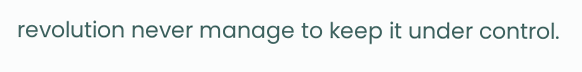revolution never manage to keep it under control.